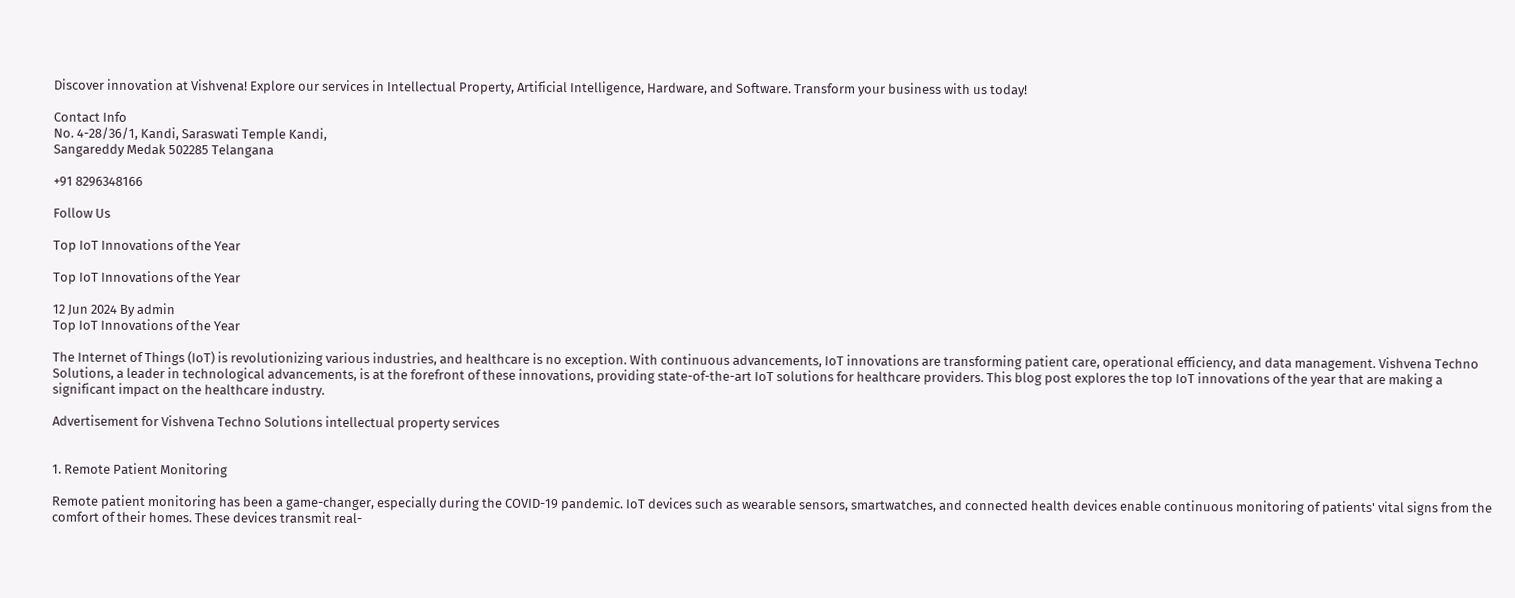Discover innovation at Vishvena! Explore our services in Intellectual Property, Artificial Intelligence, Hardware, and Software. Transform your business with us today!

Contact Info
No. 4-28/36/1, Kandi, Saraswati Temple Kandi,
Sangareddy Medak 502285 Telangana

+91 8296348166

Follow Us

Top IoT Innovations of the Year

Top IoT Innovations of the Year

12 Jun 2024 By admin
Top IoT Innovations of the Year

The Internet of Things (IoT) is revolutionizing various industries, and healthcare is no exception. With continuous advancements, IoT innovations are transforming patient care, operational efficiency, and data management. Vishvena Techno Solutions, a leader in technological advancements, is at the forefront of these innovations, providing state-of-the-art IoT solutions for healthcare providers. This blog post explores the top IoT innovations of the year that are making a significant impact on the healthcare industry.

Advertisement for Vishvena Techno Solutions intellectual property services


1. Remote Patient Monitoring

Remote patient monitoring has been a game-changer, especially during the COVID-19 pandemic. IoT devices such as wearable sensors, smartwatches, and connected health devices enable continuous monitoring of patients' vital signs from the comfort of their homes. These devices transmit real-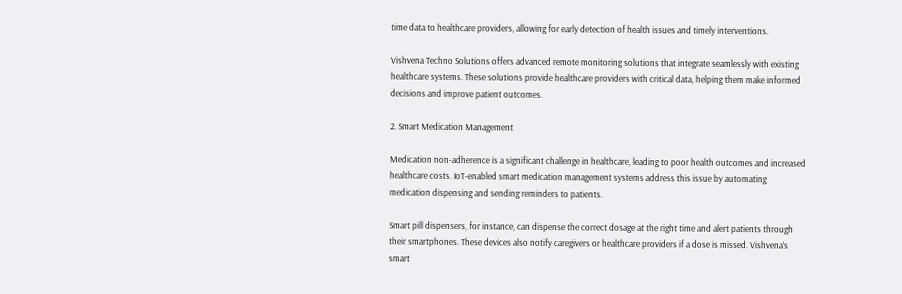time data to healthcare providers, allowing for early detection of health issues and timely interventions.

Vishvena Techno Solutions offers advanced remote monitoring solutions that integrate seamlessly with existing healthcare systems. These solutions provide healthcare providers with critical data, helping them make informed decisions and improve patient outcomes.

2. Smart Medication Management

Medication non-adherence is a significant challenge in healthcare, leading to poor health outcomes and increased healthcare costs. IoT-enabled smart medication management systems address this issue by automating medication dispensing and sending reminders to patients.

Smart pill dispensers, for instance, can dispense the correct dosage at the right time and alert patients through their smartphones. These devices also notify caregivers or healthcare providers if a dose is missed. Vishvena’s smart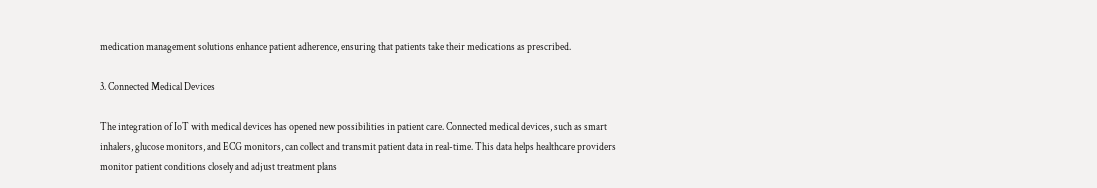medication management solutions enhance patient adherence, ensuring that patients take their medications as prescribed.

3. Connected Medical Devices

The integration of IoT with medical devices has opened new possibilities in patient care. Connected medical devices, such as smart inhalers, glucose monitors, and ECG monitors, can collect and transmit patient data in real-time. This data helps healthcare providers monitor patient conditions closely and adjust treatment plans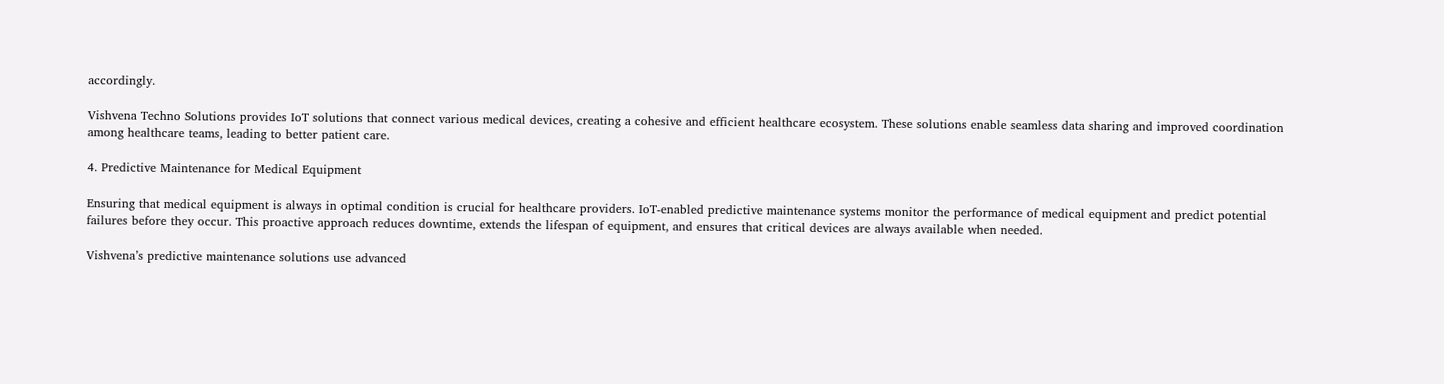accordingly.

Vishvena Techno Solutions provides IoT solutions that connect various medical devices, creating a cohesive and efficient healthcare ecosystem. These solutions enable seamless data sharing and improved coordination among healthcare teams, leading to better patient care.

4. Predictive Maintenance for Medical Equipment

Ensuring that medical equipment is always in optimal condition is crucial for healthcare providers. IoT-enabled predictive maintenance systems monitor the performance of medical equipment and predict potential failures before they occur. This proactive approach reduces downtime, extends the lifespan of equipment, and ensures that critical devices are always available when needed.

Vishvena’s predictive maintenance solutions use advanced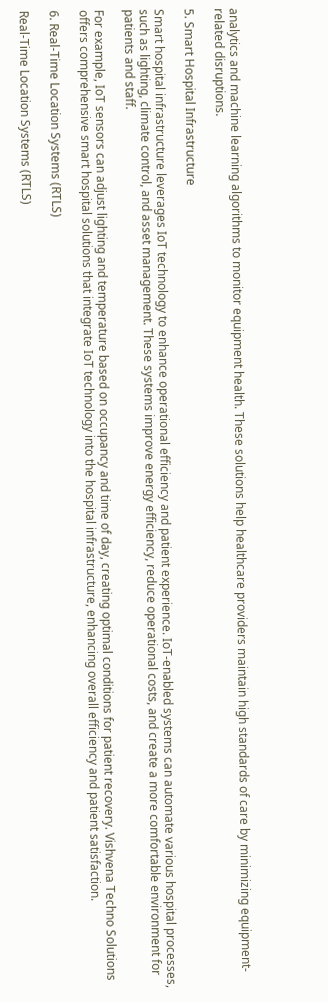analytics and machine learning algorithms to monitor equipment health. These solutions help healthcare providers maintain high standards of care by minimizing equipment-related disruptions.

5. Smart Hospital Infrastructure

Smart hospital infrastructure leverages IoT technology to enhance operational efficiency and patient experience. IoT-enabled systems can automate various hospital processes, such as lighting, climate control, and asset management. These systems improve energy efficiency, reduce operational costs, and create a more comfortable environment for patients and staff.

For example, IoT sensors can adjust lighting and temperature based on occupancy and time of day, creating optimal conditions for patient recovery. Vishvena Techno Solutions offers comprehensive smart hospital solutions that integrate IoT technology into the hospital infrastructure, enhancing overall efficiency and patient satisfaction.

6. Real-Time Location Systems (RTLS)

Real-Time Location Systems (RTLS)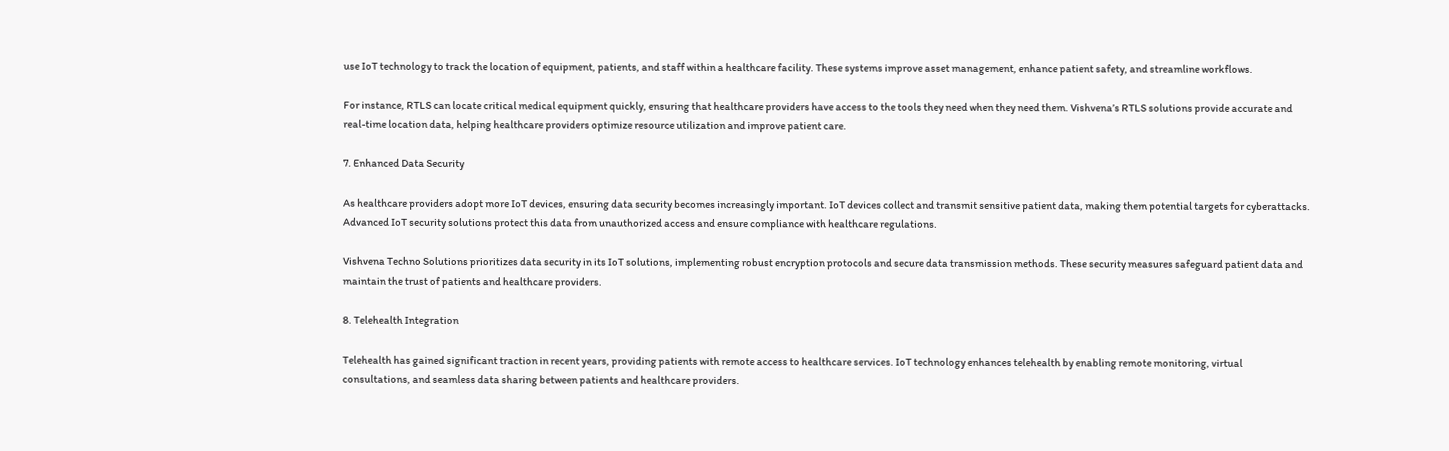use IoT technology to track the location of equipment, patients, and staff within a healthcare facility. These systems improve asset management, enhance patient safety, and streamline workflows.

For instance, RTLS can locate critical medical equipment quickly, ensuring that healthcare providers have access to the tools they need when they need them. Vishvena’s RTLS solutions provide accurate and real-time location data, helping healthcare providers optimize resource utilization and improve patient care.

7. Enhanced Data Security

As healthcare providers adopt more IoT devices, ensuring data security becomes increasingly important. IoT devices collect and transmit sensitive patient data, making them potential targets for cyberattacks. Advanced IoT security solutions protect this data from unauthorized access and ensure compliance with healthcare regulations.

Vishvena Techno Solutions prioritizes data security in its IoT solutions, implementing robust encryption protocols and secure data transmission methods. These security measures safeguard patient data and maintain the trust of patients and healthcare providers.

8. Telehealth Integration

Telehealth has gained significant traction in recent years, providing patients with remote access to healthcare services. IoT technology enhances telehealth by enabling remote monitoring, virtual consultations, and seamless data sharing between patients and healthcare providers.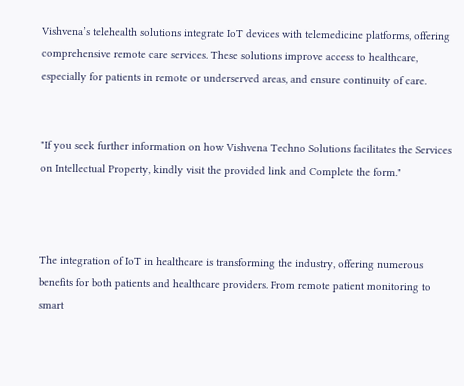Vishvena’s telehealth solutions integrate IoT devices with telemedicine platforms, offering comprehensive remote care services. These solutions improve access to healthcare, especially for patients in remote or underserved areas, and ensure continuity of care.


"If you seek further information on how Vishvena Techno Solutions facilitates the Services on Intellectual Property, kindly visit the provided link and Complete the form."



The integration of IoT in healthcare is transforming the industry, offering numerous benefits for both patients and healthcare providers. From remote patient monitoring to smart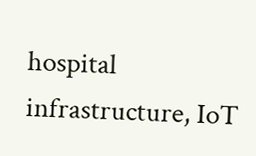hospital infrastructure, IoT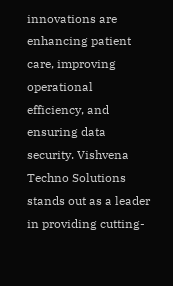innovations are enhancing patient care, improving operational efficiency, and ensuring data security. Vishvena Techno Solutions stands out as a leader in providing cutting-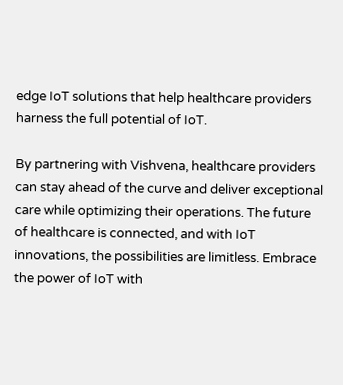edge IoT solutions that help healthcare providers harness the full potential of IoT.

By partnering with Vishvena, healthcare providers can stay ahead of the curve and deliver exceptional care while optimizing their operations. The future of healthcare is connected, and with IoT innovations, the possibilities are limitless. Embrace the power of IoT with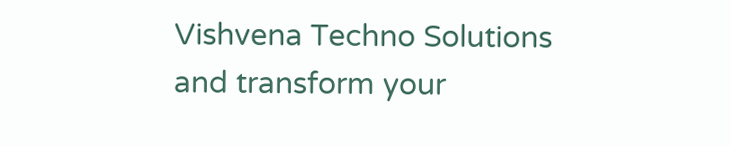Vishvena Techno Solutions and transform your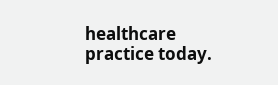healthcare practice today.